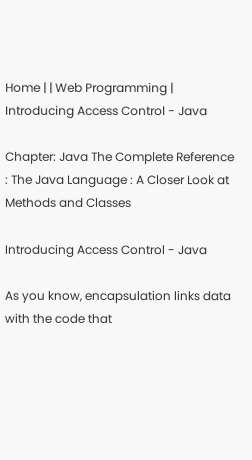Home | | Web Programming | Introducing Access Control - Java

Chapter: Java The Complete Reference : The Java Language : A Closer Look at Methods and Classes

Introducing Access Control - Java

As you know, encapsulation links data with the code that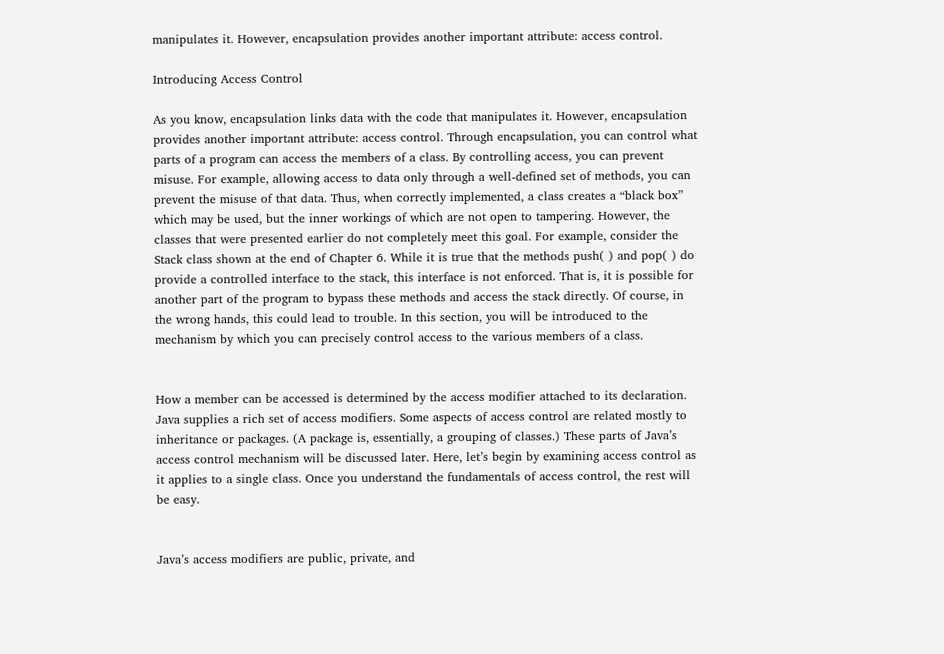manipulates it. However, encapsulation provides another important attribute: access control.

Introducing Access Control

As you know, encapsulation links data with the code that manipulates it. However, encapsulation provides another important attribute: access control. Through encapsulation, you can control what parts of a program can access the members of a class. By controlling access, you can prevent misuse. For example, allowing access to data only through a well-defined set of methods, you can prevent the misuse of that data. Thus, when correctly implemented, a class creates a “black box” which may be used, but the inner workings of which are not open to tampering. However, the classes that were presented earlier do not completely meet this goal. For example, consider the Stack class shown at the end of Chapter 6. While it is true that the methods push( ) and pop( ) do provide a controlled interface to the stack, this interface is not enforced. That is, it is possible for another part of the program to bypass these methods and access the stack directly. Of course, in the wrong hands, this could lead to trouble. In this section, you will be introduced to the mechanism by which you can precisely control access to the various members of a class.


How a member can be accessed is determined by the access modifier attached to its declaration. Java supplies a rich set of access modifiers. Some aspects of access control are related mostly to inheritance or packages. (A package is, essentially, a grouping of classes.) These parts of Java’s access control mechanism will be discussed later. Here, let’s begin by examining access control as it applies to a single class. Once you understand the fundamentals of access control, the rest will be easy.


Java’s access modifiers are public, private, and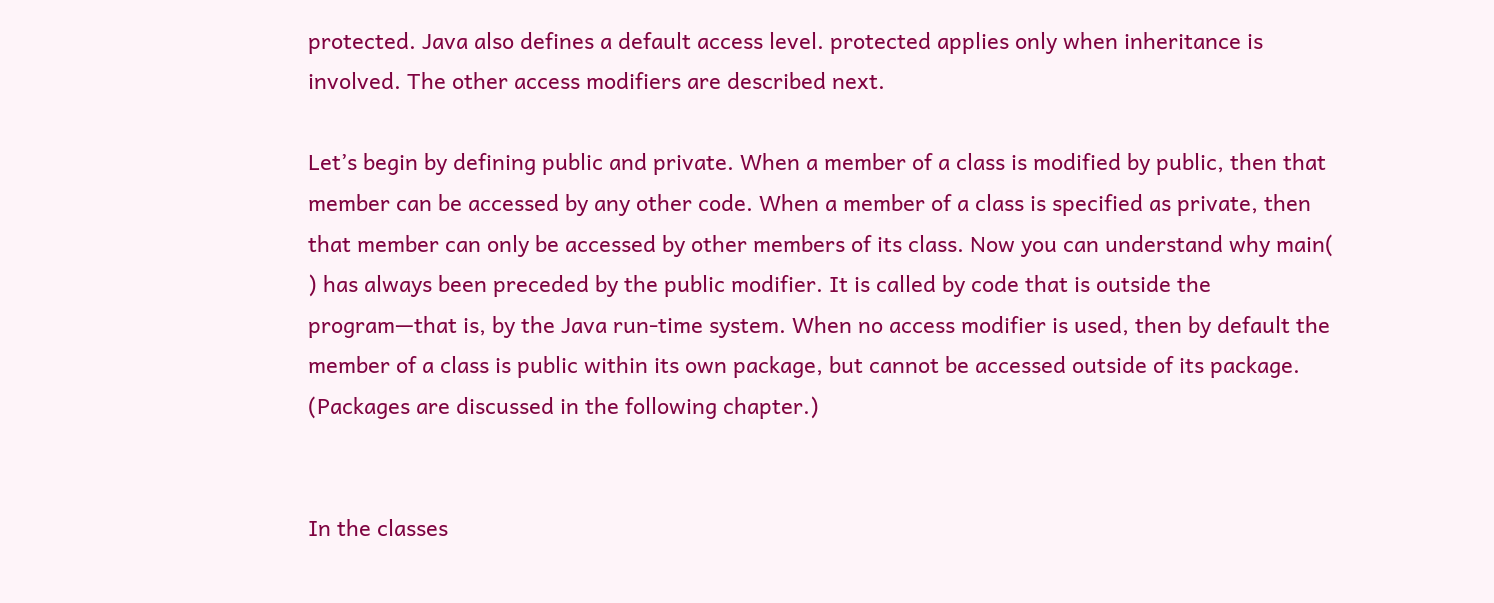protected. Java also defines a default access level. protected applies only when inheritance is involved. The other access modifiers are described next.

Let’s begin by defining public and private. When a member of a class is modified by public, then that member can be accessed by any other code. When a member of a class is specified as private, then that member can only be accessed by other members of its class. Now you can understand why main( ) has always been preceded by the public modifier. It is called by code that is outside the program—that is, by the Java run-time system. When no access modifier is used, then by default the member of a class is public within its own package, but cannot be accessed outside of its package. (Packages are discussed in the following chapter.)


In the classes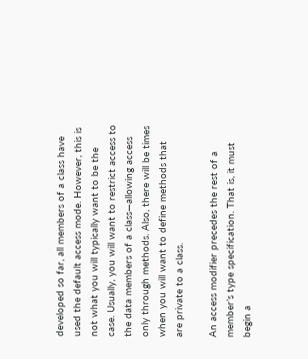developed so far, all members of a class have used the default access mode. However, this is not what you will typically want to be the case. Usually, you will want to restrict access to the data members of a class—allowing access only through methods. Also, there will be times when you will want to define methods that are private to a class.

An access modifier precedes the rest of a member’s type specification. That is, it must begin a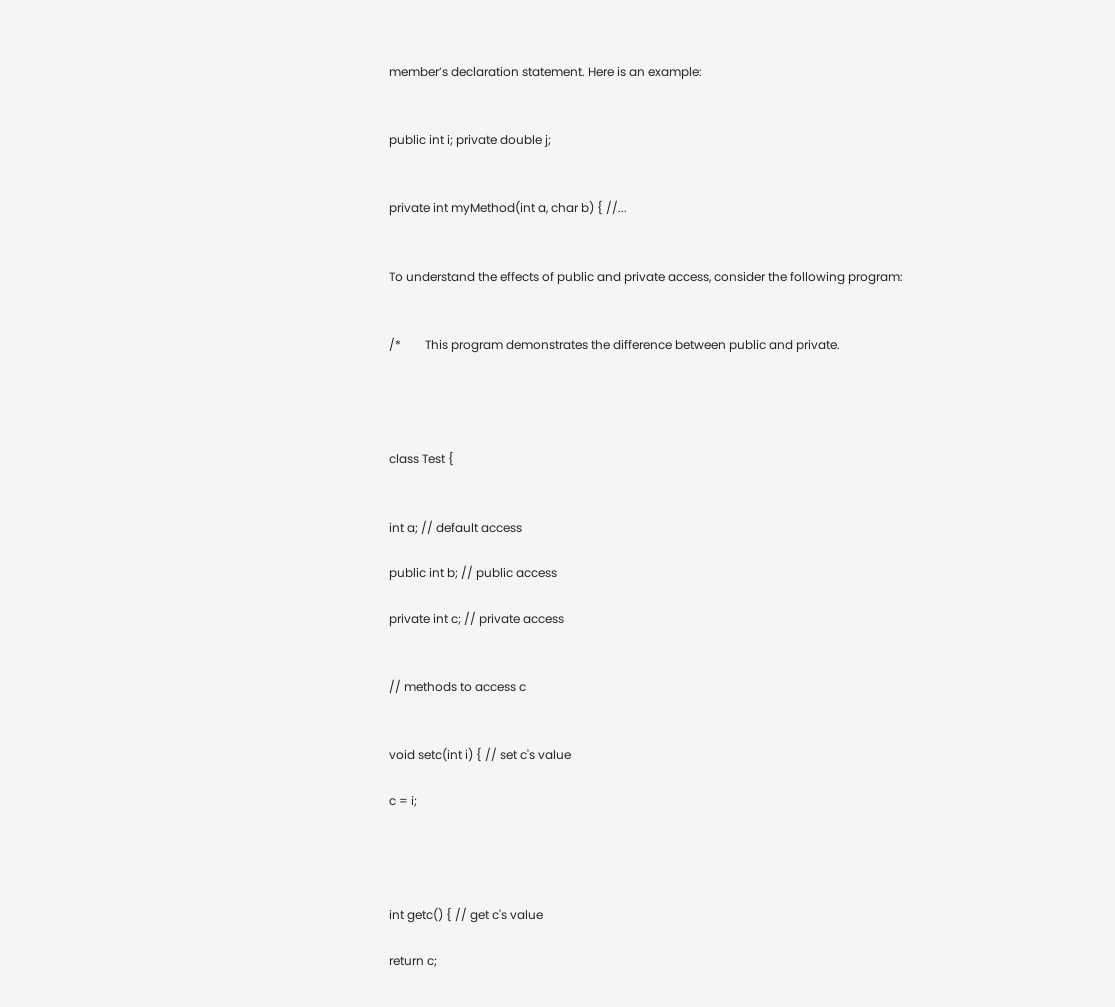member’s declaration statement. Here is an example:


public int i; private double j;


private int myMethod(int a, char b) { //...


To understand the effects of public and private access, consider the following program:


/*        This program demonstrates the difference between public and private.




class Test {


int a; // default access

public int b; // public access

private int c; // private access


// methods to access c


void setc(int i) { // set c's value

c = i;




int getc() { // get c's value

return c;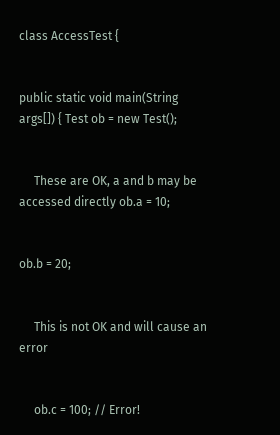class AccessTest {


public static void main(String args[]) { Test ob = new Test();


     These are OK, a and b may be accessed directly ob.a = 10;


ob.b = 20;


     This is not OK and will cause an error


     ob.c = 100; // Error!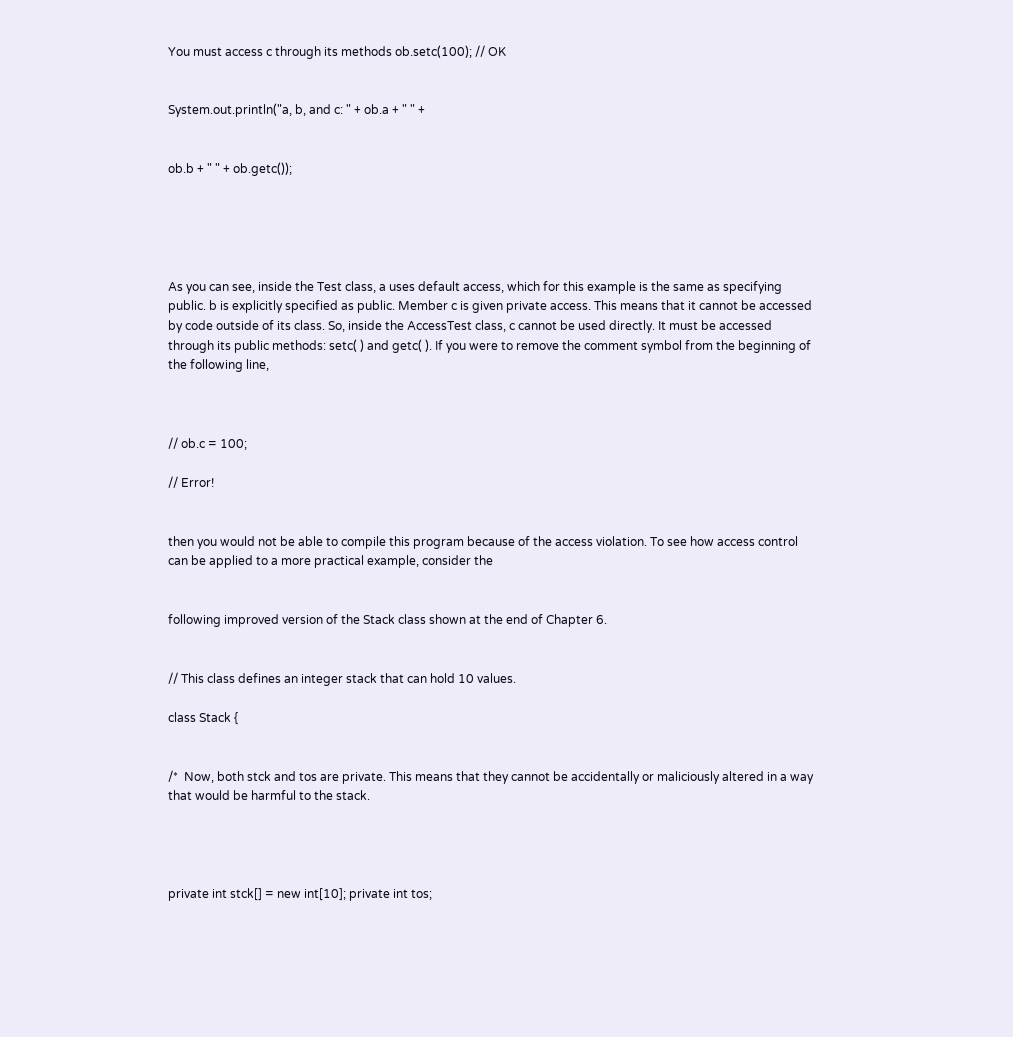You must access c through its methods ob.setc(100); // OK


System.out.println("a, b, and c: " + ob.a + " " +


ob.b + " " + ob.getc());





As you can see, inside the Test class, a uses default access, which for this example is the same as specifying public. b is explicitly specified as public. Member c is given private access. This means that it cannot be accessed by code outside of its class. So, inside the AccessTest class, c cannot be used directly. It must be accessed through its public methods: setc( ) and getc( ). If you were to remove the comment symbol from the beginning of the following line,



// ob.c = 100;

// Error!


then you would not be able to compile this program because of the access violation. To see how access control can be applied to a more practical example, consider the


following improved version of the Stack class shown at the end of Chapter 6.


// This class defines an integer stack that can hold 10 values.

class Stack {


/*  Now, both stck and tos are private. This means that they cannot be accidentally or maliciously altered in a way that would be harmful to the stack.




private int stck[] = new int[10]; private int tos;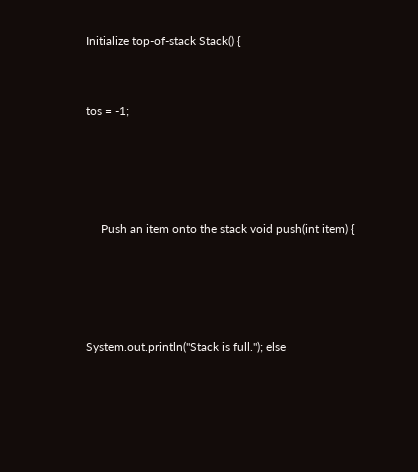Initialize top-of-stack Stack() {


tos = -1;




     Push an item onto the stack void push(int item) {




System.out.println("Stack is full."); else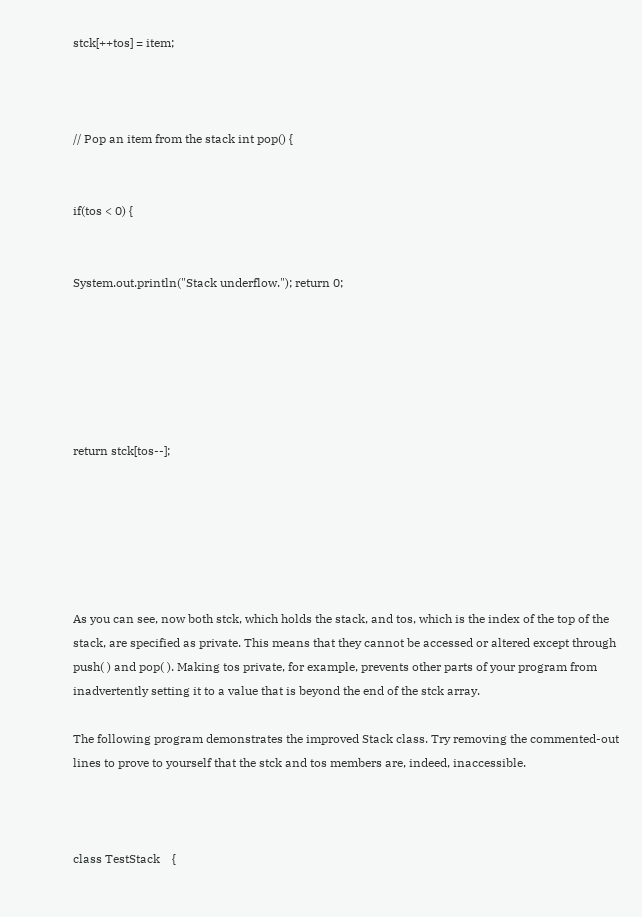stck[++tos] = item;



// Pop an item from the stack int pop() {


if(tos < 0) {


System.out.println("Stack underflow."); return 0;






return stck[tos--];






As you can see, now both stck, which holds the stack, and tos, which is the index of the top of the stack, are specified as private. This means that they cannot be accessed or altered except through push( ) and pop( ). Making tos private, for example, prevents other parts of your program from inadvertently setting it to a value that is beyond the end of the stck array.

The following program demonstrates the improved Stack class. Try removing the commented-out lines to prove to yourself that the stck and tos members are, indeed, inaccessible.



class TestStack    {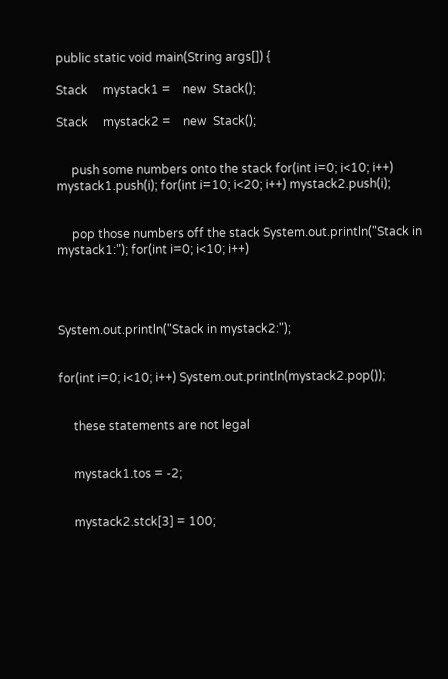public static void main(String args[]) {

Stack     mystack1 =    new  Stack();

Stack     mystack2 =    new  Stack();


     push some numbers onto the stack for(int i=0; i<10; i++) mystack1.push(i); for(int i=10; i<20; i++) mystack2.push(i);


     pop those numbers off the stack System.out.println("Stack in mystack1:"); for(int i=0; i<10; i++)




System.out.println("Stack in mystack2:");


for(int i=0; i<10; i++) System.out.println(mystack2.pop());


     these statements are not legal


     mystack1.tos = -2;


     mystack2.stck[3] = 100;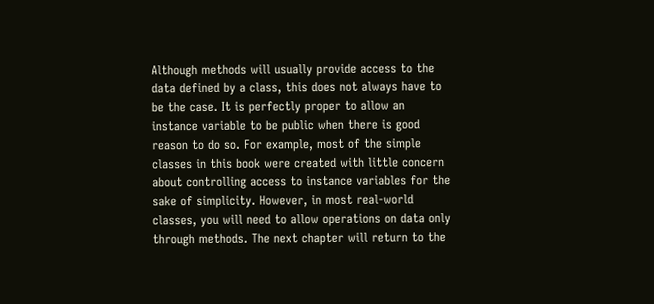Although methods will usually provide access to the data defined by a class, this does not always have to be the case. It is perfectly proper to allow an instance variable to be public when there is good reason to do so. For example, most of the simple classes in this book were created with little concern about controlling access to instance variables for the sake of simplicity. However, in most real-world classes, you will need to allow operations on data only through methods. The next chapter will return to the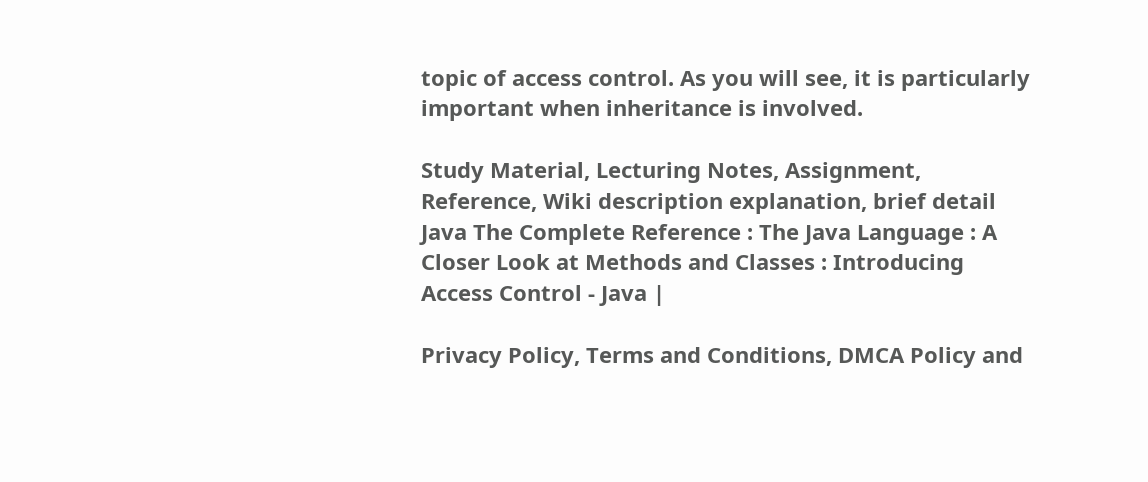topic of access control. As you will see, it is particularly important when inheritance is involved.

Study Material, Lecturing Notes, Assignment, Reference, Wiki description explanation, brief detail
Java The Complete Reference : The Java Language : A Closer Look at Methods and Classes : Introducing Access Control - Java |

Privacy Policy, Terms and Conditions, DMCA Policy and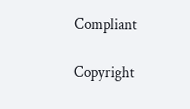Compliant

Copyright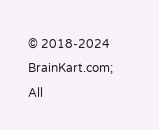© 2018-2024 BrainKart.com; All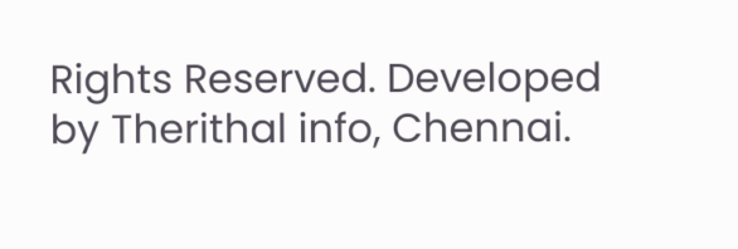Rights Reserved. Developed by Therithal info, Chennai.